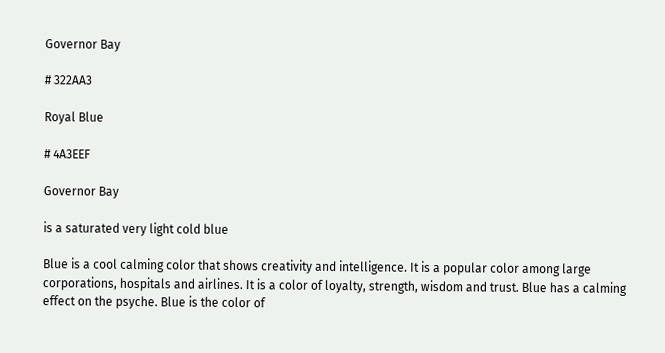Governor Bay

# 322AA3

Royal Blue

# 4A3EEF

Governor Bay

is a saturated very light cold blue

Blue is a cool calming color that shows creativity and intelligence. It is a popular color among large corporations, hospitals and airlines. It is a color of loyalty, strength, wisdom and trust. Blue has a calming effect on the psyche. Blue is the color of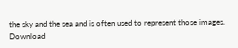the sky and the sea and is often used to represent those images.
Download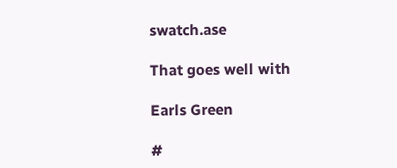swatch.ase

That goes well with

Earls Green

#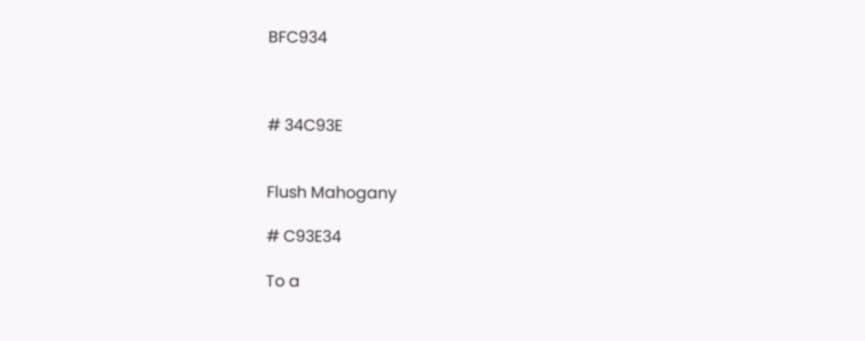BFC934



# 34C93E


Flush Mahogany

# C93E34

To a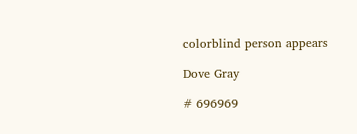colorblind person appears

Dove Gray

# 696969